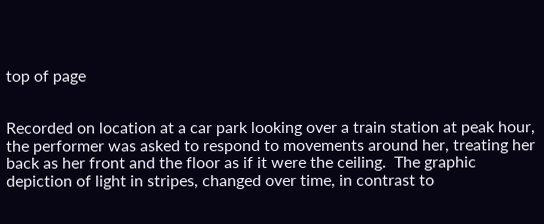top of page


Recorded on location at a car park looking over a train station at peak hour, the performer was asked to respond to movements around her, treating her back as her front and the floor as if it were the ceiling.  The graphic depiction of light in stripes, changed over time, in contrast to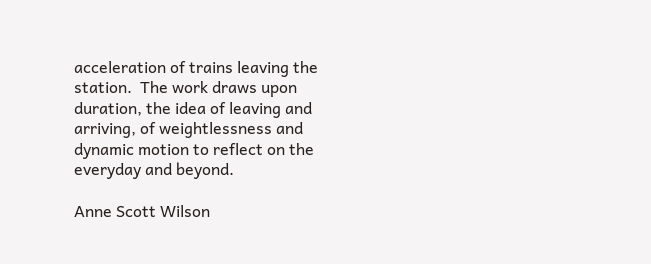acceleration of trains leaving the station.  The work draws upon duration, the idea of leaving and arriving, of weightlessness and dynamic motion to reflect on the everyday and beyond.

Anne Scott Wilson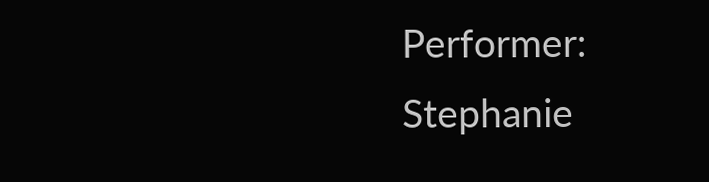Performer: Stephanie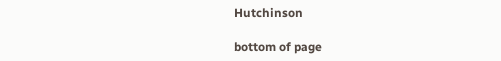Hutchinson

bottom of page